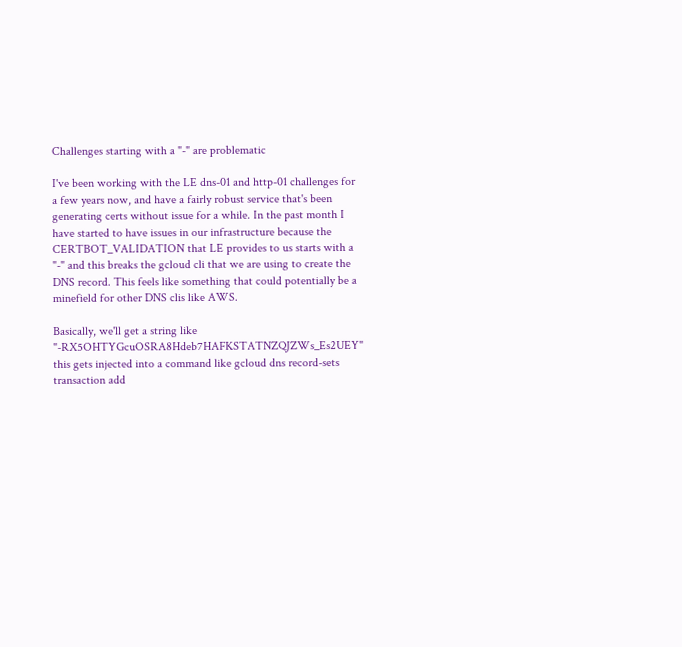Challenges starting with a "-" are problematic

I've been working with the LE dns-01 and http-01 challenges for a few years now, and have a fairly robust service that's been generating certs without issue for a while. In the past month I have started to have issues in our infrastructure because the CERTBOT_VALIDATION that LE provides to us starts with a "-" and this breaks the gcloud cli that we are using to create the DNS record. This feels like something that could potentially be a minefield for other DNS clis like AWS.

Basically, we'll get a string like "-RX5OHTYGcuOSRA8Hdeb7HAFKSTATNZQJZWs_Es2UEY" this gets injected into a command like gcloud dns record-sets transaction add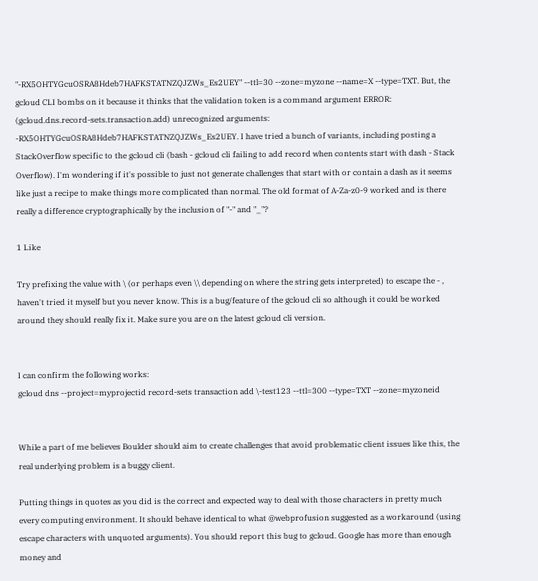"-RX5OHTYGcuOSRA8Hdeb7HAFKSTATNZQJZWs_Es2UEY" --ttl=30 --zone=myzone --name=X --type=TXT. But, the gcloud CLI bombs on it because it thinks that the validation token is a command argument ERROR: (gcloud.dns.record-sets.transaction.add) unrecognized arguments: -RX5OHTYGcuOSRA8Hdeb7HAFKSTATNZQJZWs_Es2UEY. I have tried a bunch of variants, including posting a StackOverflow specific to the gcloud cli (bash - gcloud cli failing to add record when contents start with dash - Stack Overflow). I'm wondering if it's possible to just not generate challenges that start with or contain a dash as it seems like just a recipe to make things more complicated than normal. The old format of A-Za-z0-9 worked and is there really a difference cryptographically by the inclusion of "-" and "_"?

1 Like

Try prefixing the value with \ (or perhaps even \\ depending on where the string gets interpreted) to escape the - , haven't tried it myself but you never know. This is a bug/feature of the gcloud cli so although it could be worked around they should really fix it. Make sure you are on the latest gcloud cli version.


I can confirm the following works:
gcloud dns --project=myprojectid record-sets transaction add \-test123 --ttl=300 --type=TXT --zone=myzoneid


While a part of me believes Boulder should aim to create challenges that avoid problematic client issues like this, the real underlying problem is a buggy client.

Putting things in quotes as you did is the correct and expected way to deal with those characters in pretty much every computing environment. It should behave identical to what @webprofusion suggested as a workaround (using escape characters with unquoted arguments). You should report this bug to gcloud. Google has more than enough money and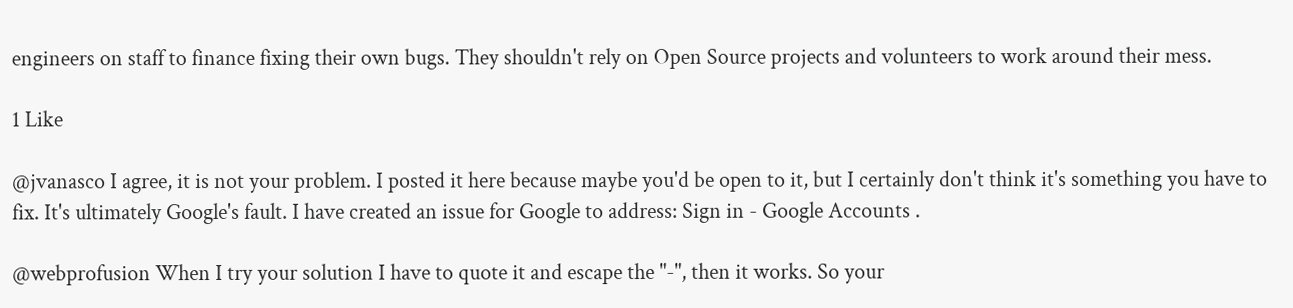engineers on staff to finance fixing their own bugs. They shouldn't rely on Open Source projects and volunteers to work around their mess.

1 Like

@jvanasco I agree, it is not your problem. I posted it here because maybe you'd be open to it, but I certainly don't think it's something you have to fix. It's ultimately Google's fault. I have created an issue for Google to address: Sign in - Google Accounts .

@webprofusion When I try your solution I have to quote it and escape the "-", then it works. So your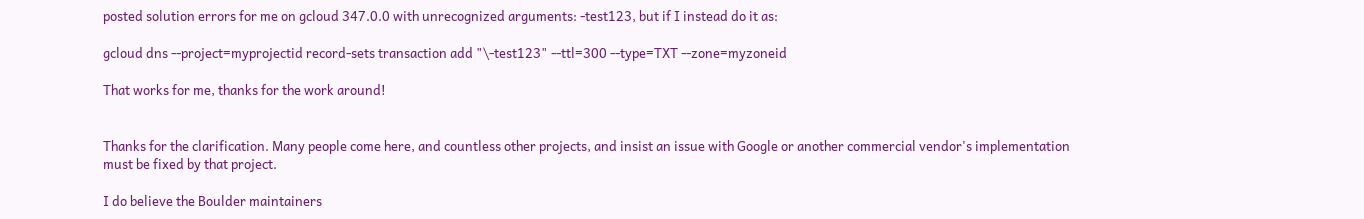posted solution errors for me on gcloud 347.0.0 with unrecognized arguments: -test123, but if I instead do it as:

gcloud dns --project=myprojectid record-sets transaction add "\-test123" --ttl=300 --type=TXT --zone=myzoneid

That works for me, thanks for the work around!


Thanks for the clarification. Many people come here, and countless other projects, and insist an issue with Google or another commercial vendor's implementation must be fixed by that project.

I do believe the Boulder maintainers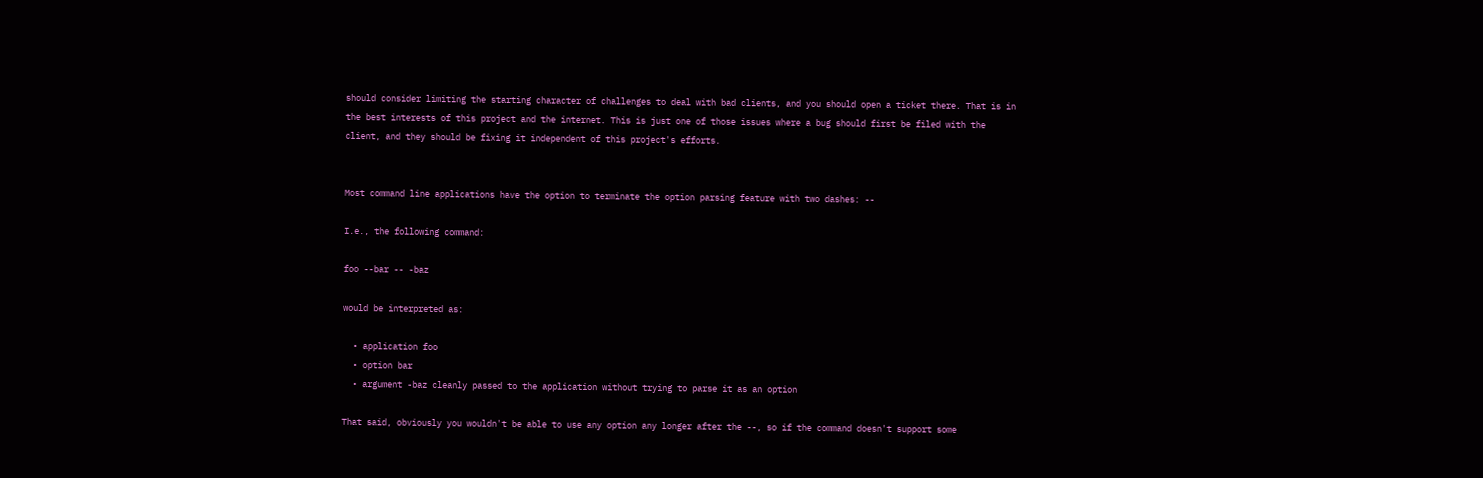should consider limiting the starting character of challenges to deal with bad clients, and you should open a ticket there. That is in the best interests of this project and the internet. This is just one of those issues where a bug should first be filed with the client, and they should be fixing it independent of this project's efforts.


Most command line applications have the option to terminate the option parsing feature with two dashes: --

I.e., the following command:

foo --bar -- -baz

would be interpreted as:

  • application foo
  • option bar
  • argument -baz cleanly passed to the application without trying to parse it as an option

That said, obviously you wouldn't be able to use any option any longer after the --, so if the command doesn't support some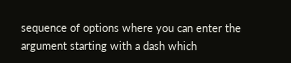sequence of options where you can enter the argument starting with a dash which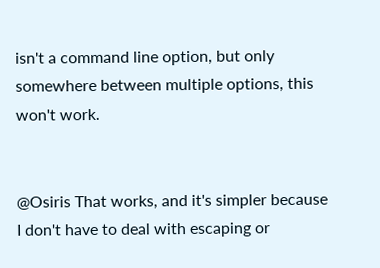isn't a command line option, but only somewhere between multiple options, this won't work.


@Osiris That works, and it's simpler because I don't have to deal with escaping or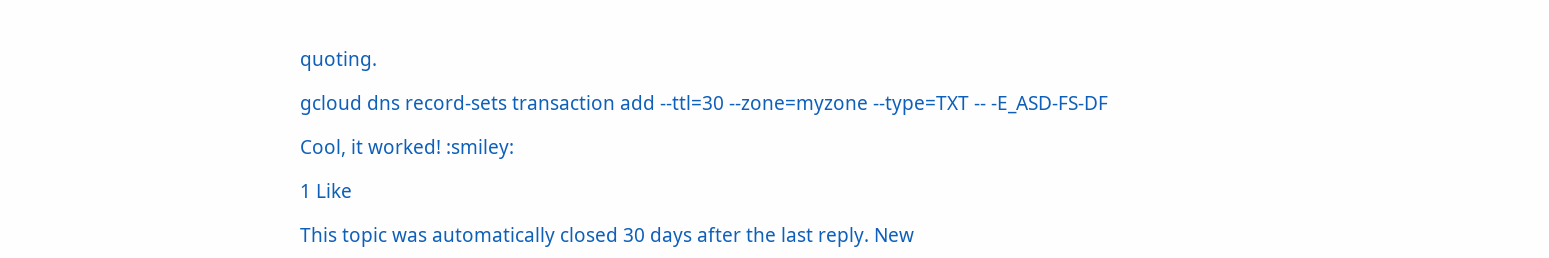quoting.

gcloud dns record-sets transaction add --ttl=30 --zone=myzone --type=TXT -- -E_ASD-FS-DF

Cool, it worked! :smiley:

1 Like

This topic was automatically closed 30 days after the last reply. New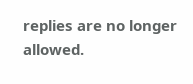replies are no longer allowed.